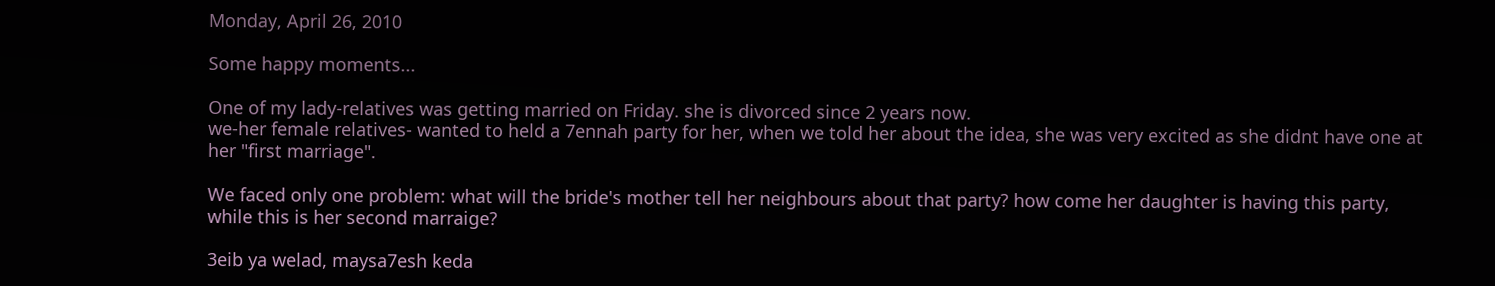Monday, April 26, 2010

Some happy moments...

One of my lady-relatives was getting married on Friday. she is divorced since 2 years now.
we-her female relatives- wanted to held a 7ennah party for her, when we told her about the idea, she was very excited as she didnt have one at her "first marriage".

We faced only one problem: what will the bride's mother tell her neighbours about that party? how come her daughter is having this party, while this is her second marraige?

3eib ya welad, maysa7esh keda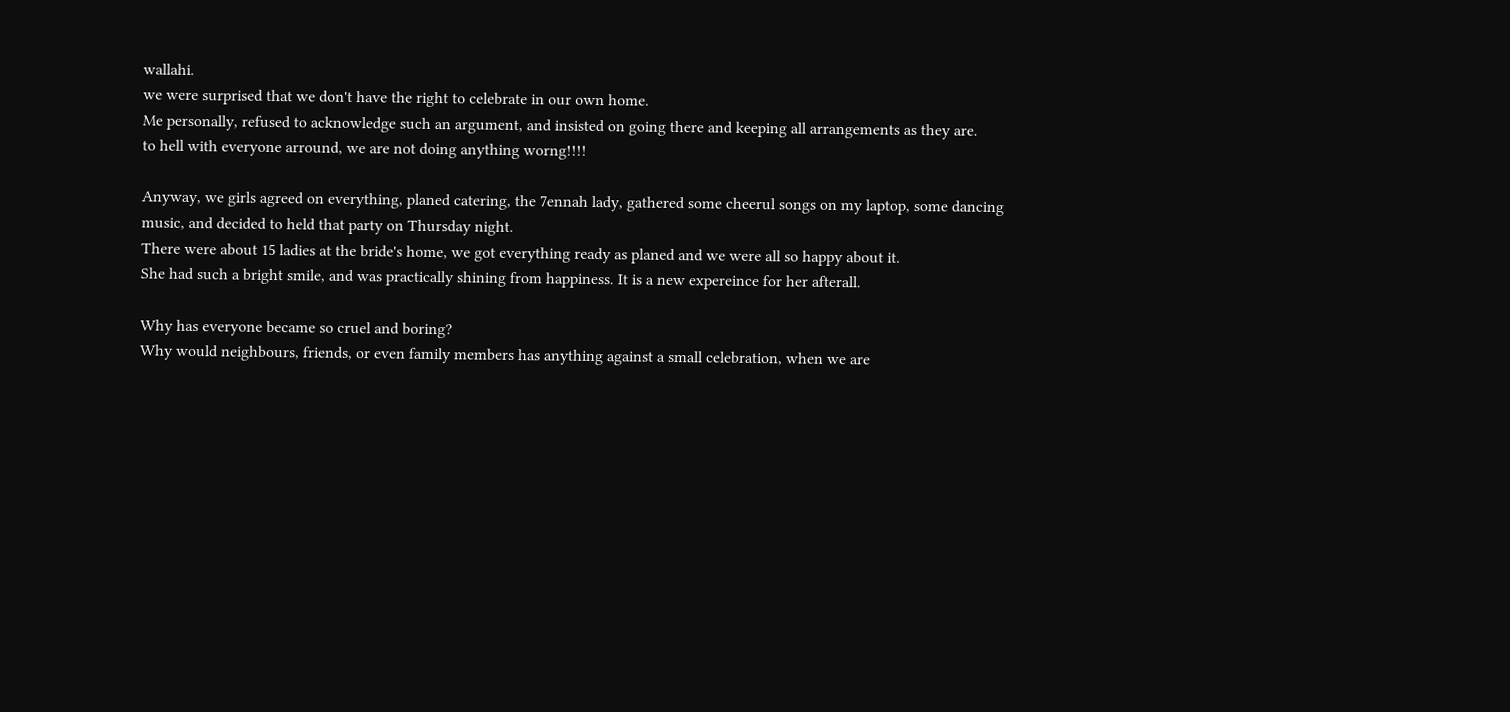wallahi.
we were surprised that we don't have the right to celebrate in our own home.
Me personally, refused to acknowledge such an argument, and insisted on going there and keeping all arrangements as they are.
to hell with everyone arround, we are not doing anything worng!!!!

Anyway, we girls agreed on everything, planed catering, the 7ennah lady, gathered some cheerul songs on my laptop, some dancing music, and decided to held that party on Thursday night.
There were about 15 ladies at the bride's home, we got everything ready as planed and we were all so happy about it.
She had such a bright smile, and was practically shining from happiness. It is a new expereince for her afterall.

Why has everyone became so cruel and boring?
Why would neighbours, friends, or even family members has anything against a small celebration, when we are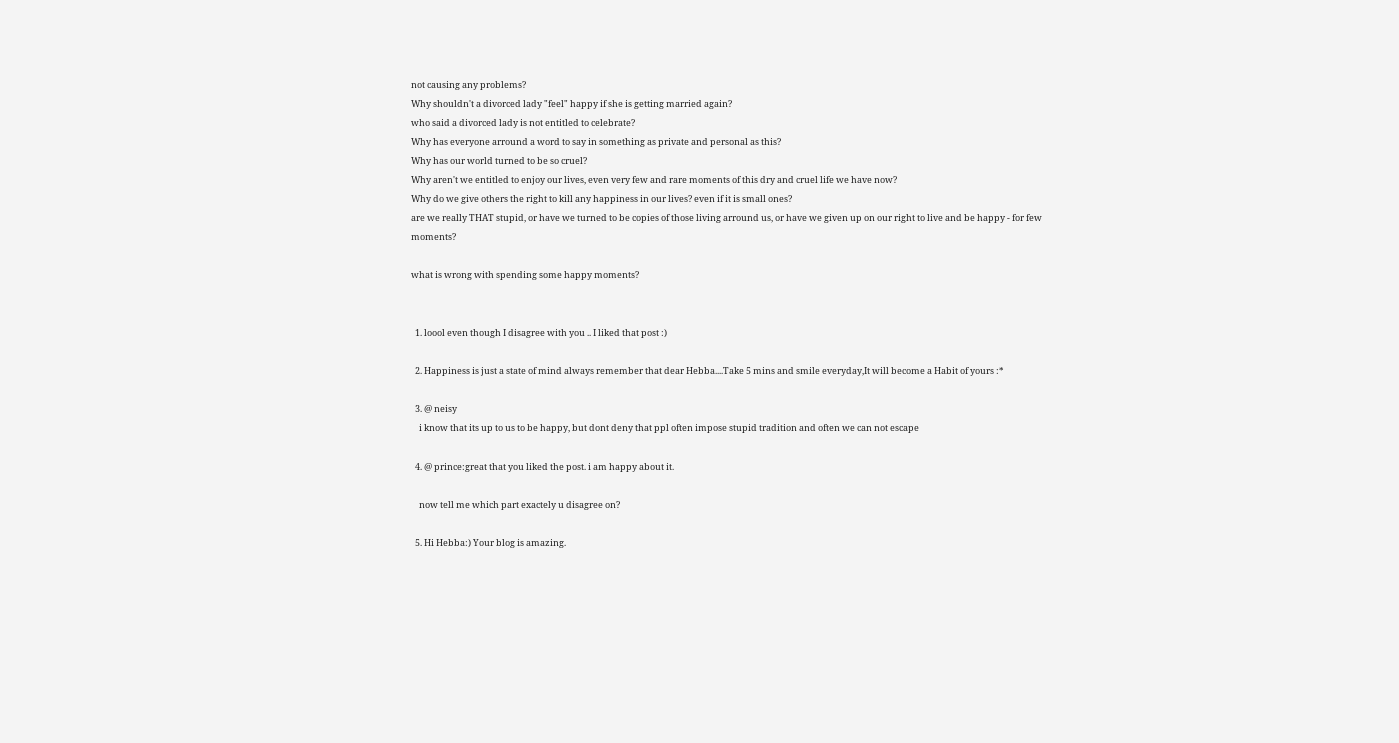not causing any problems?
Why shouldn't a divorced lady "feel" happy if she is getting married again?
who said a divorced lady is not entitled to celebrate?
Why has everyone arround a word to say in something as private and personal as this?
Why has our world turned to be so cruel?
Why aren't we entitled to enjoy our lives, even very few and rare moments of this dry and cruel life we have now?
Why do we give others the right to kill any happiness in our lives? even if it is small ones?
are we really THAT stupid, or have we turned to be copies of those living arround us, or have we given up on our right to live and be happy - for few moments?

what is wrong with spending some happy moments?


  1. loool even though I disagree with you .. I liked that post :)

  2. Happiness is just a state of mind always remember that dear Hebba....Take 5 mins and smile everyday,It will become a Habit of yours :*

  3. @ neisy
    i know that its up to us to be happy, but dont deny that ppl often impose stupid tradition and often we can not escape

  4. @ prince:great that you liked the post. i am happy about it.

    now tell me which part exactely u disagree on?

  5. Hi Hebba:) Your blog is amazing.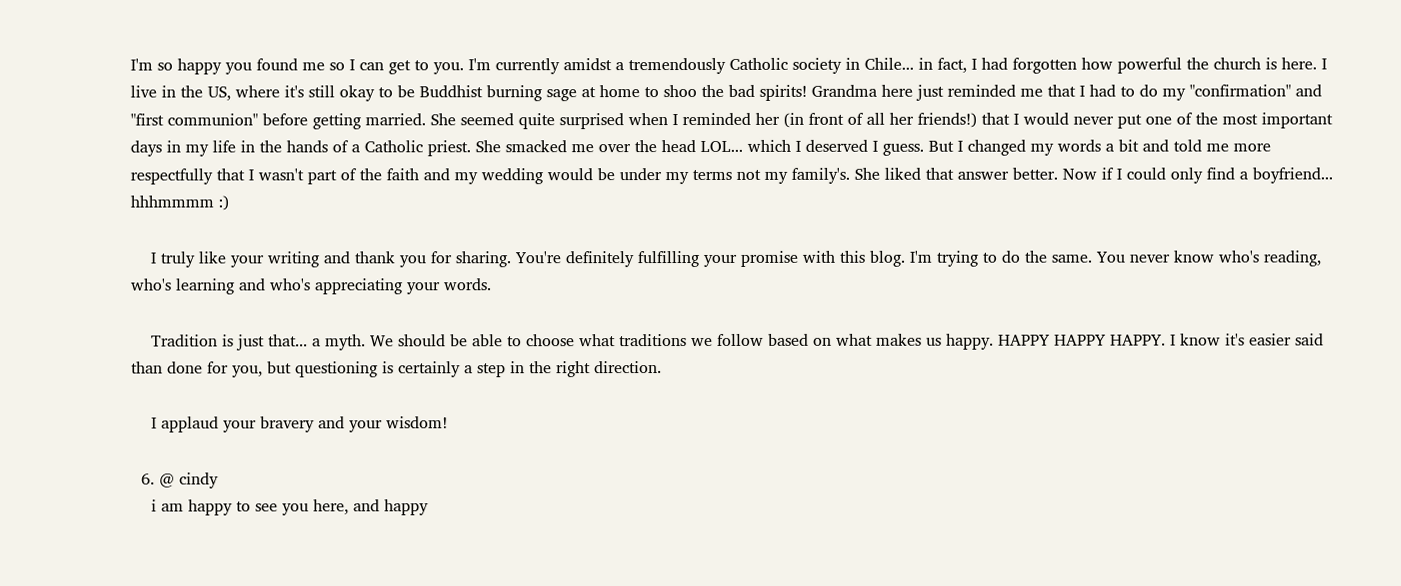I'm so happy you found me so I can get to you. I'm currently amidst a tremendously Catholic society in Chile... in fact, I had forgotten how powerful the church is here. I live in the US, where it's still okay to be Buddhist burning sage at home to shoo the bad spirits! Grandma here just reminded me that I had to do my "confirmation" and "first communion" before getting married. She seemed quite surprised when I reminded her (in front of all her friends!) that I would never put one of the most important days in my life in the hands of a Catholic priest. She smacked me over the head LOL... which I deserved I guess. But I changed my words a bit and told me more respectfully that I wasn't part of the faith and my wedding would be under my terms not my family's. She liked that answer better. Now if I could only find a boyfriend... hhhmmmm :)

    I truly like your writing and thank you for sharing. You're definitely fulfilling your promise with this blog. I'm trying to do the same. You never know who's reading, who's learning and who's appreciating your words.

    Tradition is just that... a myth. We should be able to choose what traditions we follow based on what makes us happy. HAPPY HAPPY HAPPY. I know it's easier said than done for you, but questioning is certainly a step in the right direction.

    I applaud your bravery and your wisdom!

  6. @ cindy
    i am happy to see you here, and happy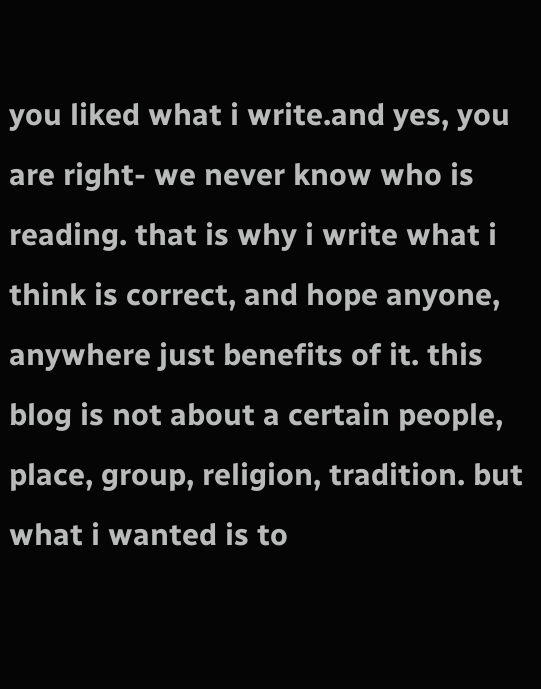you liked what i write.and yes, you are right- we never know who is reading. that is why i write what i think is correct, and hope anyone, anywhere just benefits of it. this blog is not about a certain people, place, group, religion, tradition. but what i wanted is to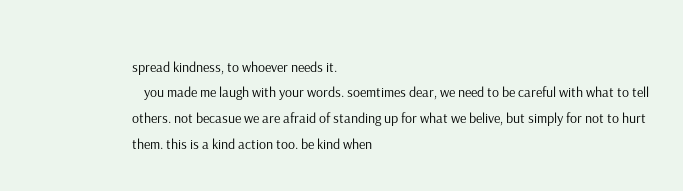spread kindness, to whoever needs it.
    you made me laugh with your words. soemtimes dear, we need to be careful with what to tell others. not becasue we are afraid of standing up for what we belive, but simply for not to hurt them. this is a kind action too. be kind when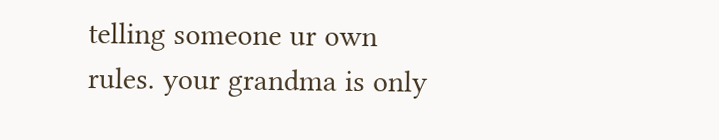telling someone ur own rules. your grandma is only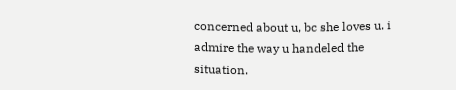concerned about u, bc she loves u. i admire the way u handeled the situation.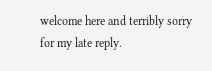welcome here and terribly sorry for my late reply.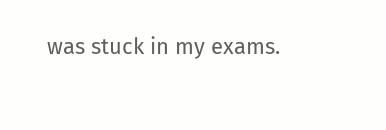was stuck in my exams.